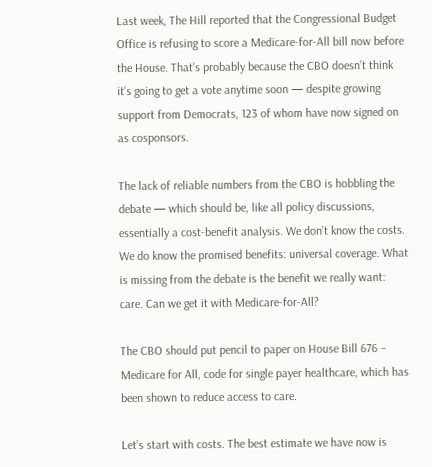Last week, The Hill reported that the Congressional Budget Office is refusing to score a Medicare-for-All bill now before the House. That’s probably because the CBO doesn’t think it’s going to get a vote anytime soon — despite growing support from Democrats, 123 of whom have now signed on as cosponsors.

The lack of reliable numbers from the CBO is hobbling the debate — which should be, like all policy discussions, essentially a cost-benefit analysis. We don’t know the costs. We do know the promised benefits: universal coverage. What is missing from the debate is the benefit we really want: care. Can we get it with Medicare-for-All?

The CBO should put pencil to paper on House Bill 676 – Medicare for All, code for single payer healthcare, which has been shown to reduce access to care.

Let’s start with costs. The best estimate we have now is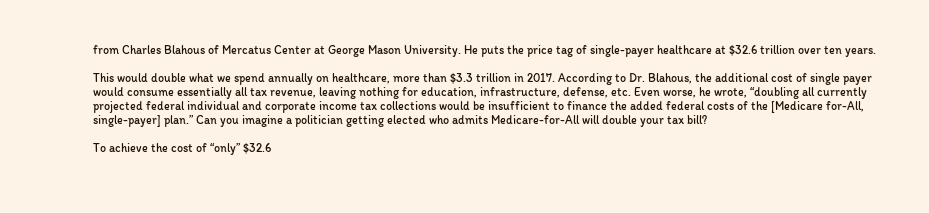from Charles Blahous of Mercatus Center at George Mason University. He puts the price tag of single-payer healthcare at $32.6 trillion over ten years.

This would double what we spend annually on healthcare, more than $3.3 trillion in 2017. According to Dr. Blahous, the additional cost of single payer would consume essentially all tax revenue, leaving nothing for education, infrastructure, defense, etc. Even worse, he wrote, “doubling all currently projected federal individual and corporate income tax collections would be insufficient to finance the added federal costs of the [Medicare for-All, single-payer] plan.” Can you imagine a politician getting elected who admits Medicare-for-All will double your tax bill?

To achieve the cost of “only” $32.6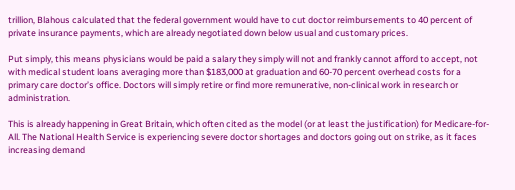trillion, Blahous calculated that the federal government would have to cut doctor reimbursements to 40 percent of private insurance payments, which are already negotiated down below usual and customary prices.

Put simply, this means physicians would be paid a salary they simply will not and frankly cannot afford to accept, not with medical student loans averaging more than $183,000 at graduation and 60-70 percent overhead costs for a primary care doctor’s office. Doctors will simply retire or find more remunerative, non-clinical work in research or administration.

This is already happening in Great Britain, which often cited as the model (or at least the justification) for Medicare-for-All. The National Health Service is experiencing severe doctor shortages and doctors going out on strike, as it faces increasing demand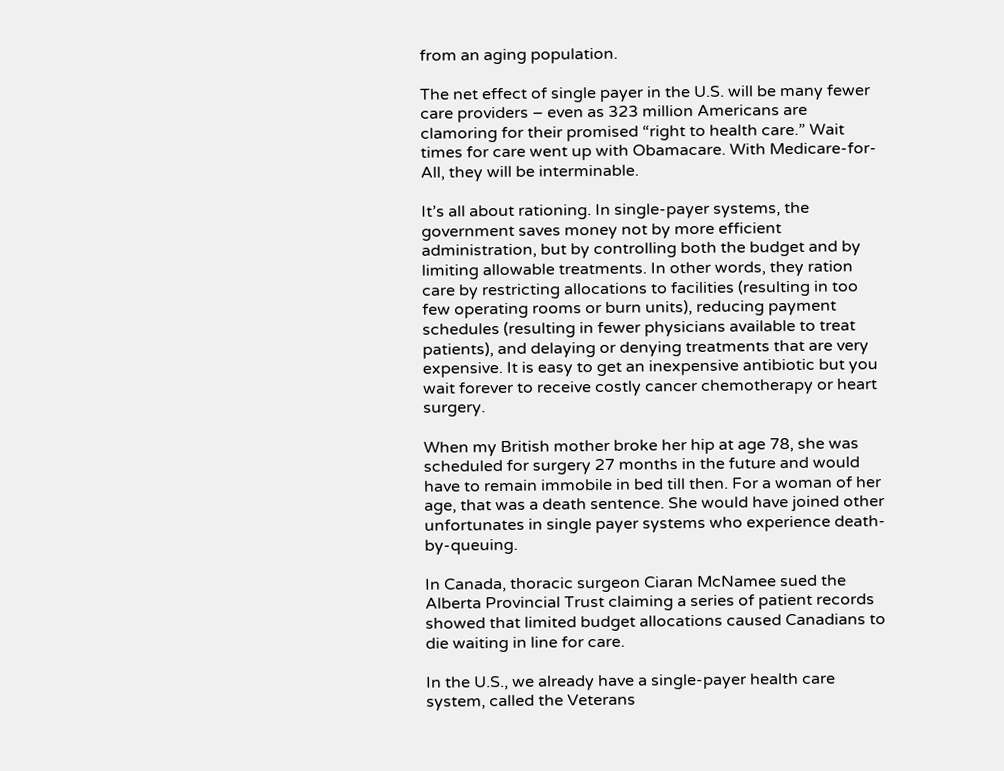from an aging population.

The net effect of single payer in the U.S. will be many fewer care providers – even as 323 million Americans are clamoring for their promised “right to health care.” Wait times for care went up with Obamacare. With Medicare-for-All, they will be interminable.

It’s all about rationing. In single-payer systems, the government saves money not by more efficient administration, but by controlling both the budget and by limiting allowable treatments. In other words, they ration care by restricting allocations to facilities (resulting in too few operating rooms or burn units), reducing payment schedules (resulting in fewer physicians available to treat patients), and delaying or denying treatments that are very expensive. It is easy to get an inexpensive antibiotic but you wait forever to receive costly cancer chemotherapy or heart surgery.

When my British mother broke her hip at age 78, she was scheduled for surgery 27 months in the future and would have to remain immobile in bed till then. For a woman of her age, that was a death sentence. She would have joined other unfortunates in single payer systems who experience death-by-queuing.

In Canada, thoracic surgeon Ciaran McNamee sued the Alberta Provincial Trust claiming a series of patient records showed that limited budget allocations caused Canadians to die waiting in line for care.

In the U.S., we already have a single-payer health care system, called the Veterans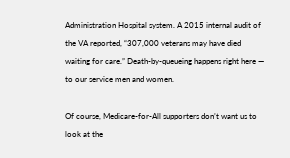Administration Hospital system. A 2015 internal audit of the VA reported, “307,000 veterans may have died waiting for care.” Death-by-queueing happens right here — to our service men and women.

Of course, Medicare-for-All supporters don’t want us to look at the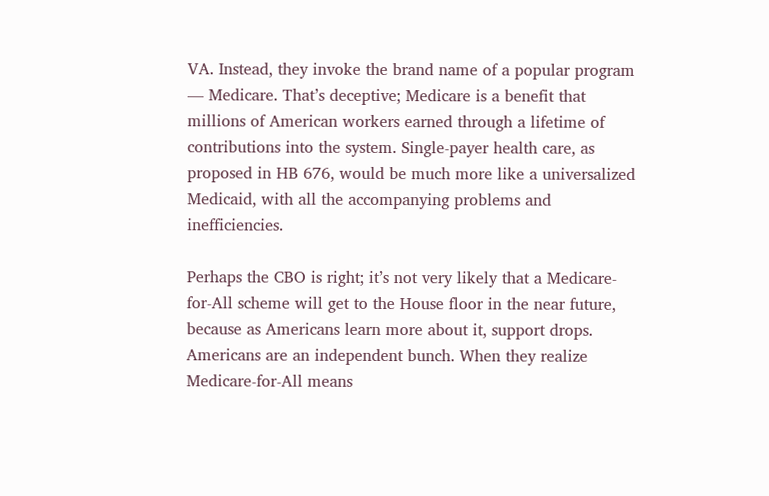VA. Instead, they invoke the brand name of a popular program — Medicare. That’s deceptive; Medicare is a benefit that millions of American workers earned through a lifetime of contributions into the system. Single-payer health care, as proposed in HB 676, would be much more like a universalized Medicaid, with all the accompanying problems and inefficiencies.

Perhaps the CBO is right; it’s not very likely that a Medicare-for-All scheme will get to the House floor in the near future, because as Americans learn more about it, support drops. Americans are an independent bunch. When they realize Medicare-for-All means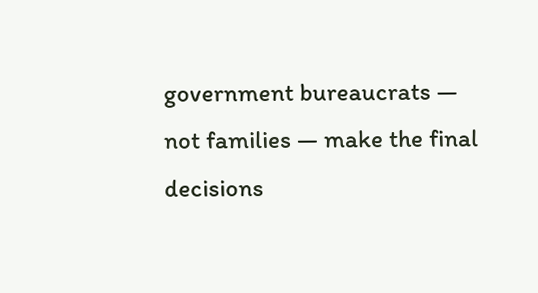government bureaucrats — not families — make the final decisions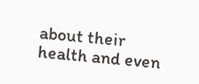about their health and even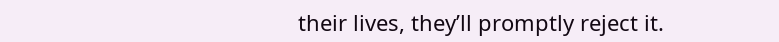their lives, they’ll promptly reject it.